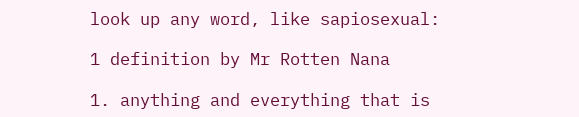look up any word, like sapiosexual:

1 definition by Mr Rotten Nana

1. anything and everything that is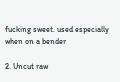fucking sweet. used especially when on a bender

2. Uncut raw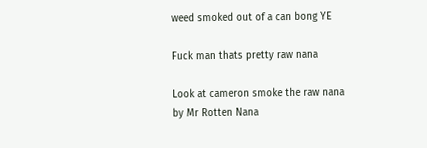weed smoked out of a can bong YE

Fuck man thats pretty raw nana

Look at cameron smoke the raw nana
by Mr Rotten Nana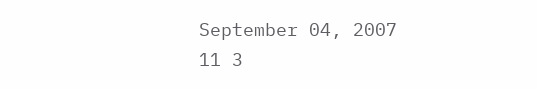September 04, 2007
11 3